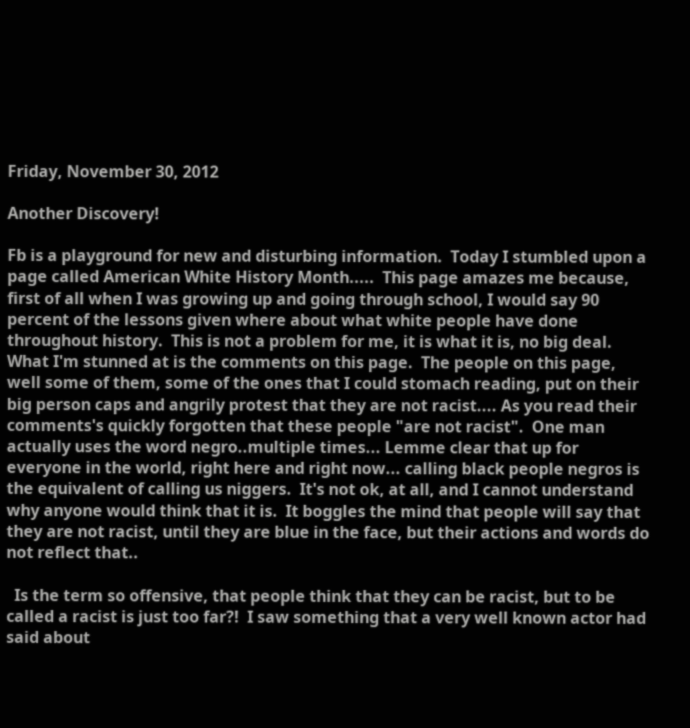Friday, November 30, 2012

Another Discovery!

Fb is a playground for new and disturbing information.  Today I stumbled upon a page called American White History Month.....  This page amazes me because, first of all when I was growing up and going through school, I would say 90 percent of the lessons given where about what white people have done throughout history.  This is not a problem for me, it is what it is, no big deal.  What I'm stunned at is the comments on this page.  The people on this page, well some of them, some of the ones that I could stomach reading, put on their big person caps and angrily protest that they are not racist.... As you read their comments's quickly forgotten that these people "are not racist".  One man actually uses the word negro..multiple times... Lemme clear that up for everyone in the world, right here and right now... calling black people negros is the equivalent of calling us niggers.  It's not ok, at all, and I cannot understand why anyone would think that it is.  It boggles the mind that people will say that they are not racist, until they are blue in the face, but their actions and words do not reflect that..

  Is the term so offensive, that people think that they can be racist, but to be called a racist is just too far?!  I saw something that a very well known actor had said about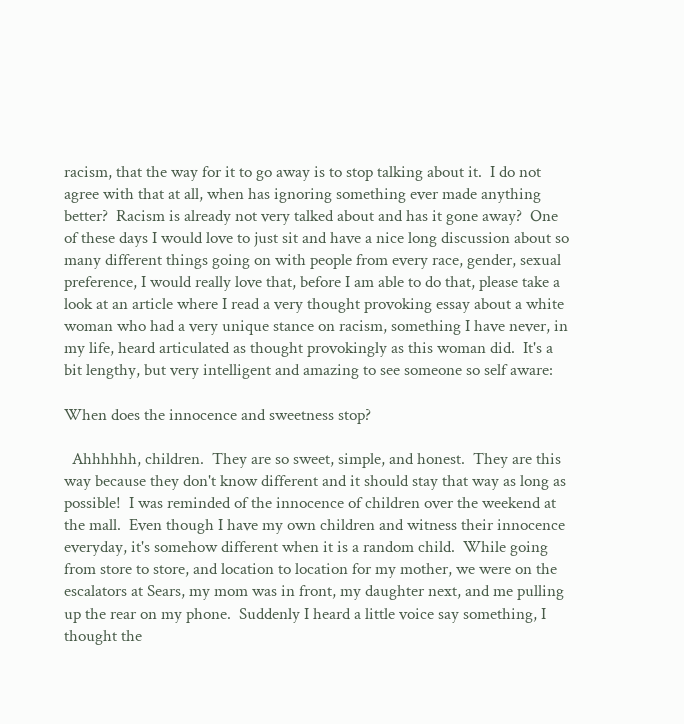racism, that the way for it to go away is to stop talking about it.  I do not agree with that at all, when has ignoring something ever made anything better?  Racism is already not very talked about and has it gone away?  One of these days I would love to just sit and have a nice long discussion about so many different things going on with people from every race, gender, sexual preference, I would really love that, before I am able to do that, please take a look at an article where I read a very thought provoking essay about a white woman who had a very unique stance on racism, something I have never, in my life, heard articulated as thought provokingly as this woman did.  It's a bit lengthy, but very intelligent and amazing to see someone so self aware:

When does the innocence and sweetness stop?

  Ahhhhhh, children.  They are so sweet, simple, and honest.  They are this way because they don't know different and it should stay that way as long as possible!  I was reminded of the innocence of children over the weekend at the mall.  Even though I have my own children and witness their innocence everyday, it's somehow different when it is a random child.  While going from store to store, and location to location for my mother, we were on the escalators at Sears, my mom was in front, my daughter next, and me pulling up the rear on my phone.  Suddenly I heard a little voice say something, I thought the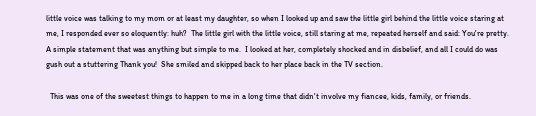little voice was talking to my mom or at least my daughter, so when I looked up and saw the little girl behind the little voice staring at me, I responded ever so eloquently: huh?  The little girl with the little voice, still staring at me, repeated herself and said: You're pretty.  A simple statement that was anything but simple to me.  I looked at her, completely shocked and in disbelief, and all I could do was gush out a stuttering Thank you!  She smiled and skipped back to her place back in the TV section.

  This was one of the sweetest things to happen to me in a long time that didn't involve my fiancee, kids, family, or friends.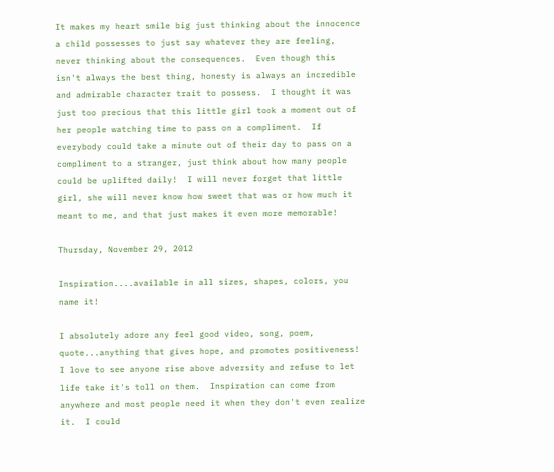It makes my heart smile big just thinking about the innocence a child possesses to just say whatever they are feeling, never thinking about the consequences.  Even though this isn't always the best thing, honesty is always an incredible and admirable character trait to possess.  I thought it was just too precious that this little girl took a moment out of her people watching time to pass on a compliment.  If everybody could take a minute out of their day to pass on a compliment to a stranger, just think about how many people could be uplifted daily!  I will never forget that little girl, she will never know how sweet that was or how much it meant to me, and that just makes it even more memorable!

Thursday, November 29, 2012

Inspiration....available in all sizes, shapes, colors, you name it!

I absolutely adore any feel good video, song, poem, quote...anything that gives hope, and promotes positiveness!  I love to see anyone rise above adversity and refuse to let life take it's toll on them.  Inspiration can come from anywhere and most people need it when they don't even realize it.  I could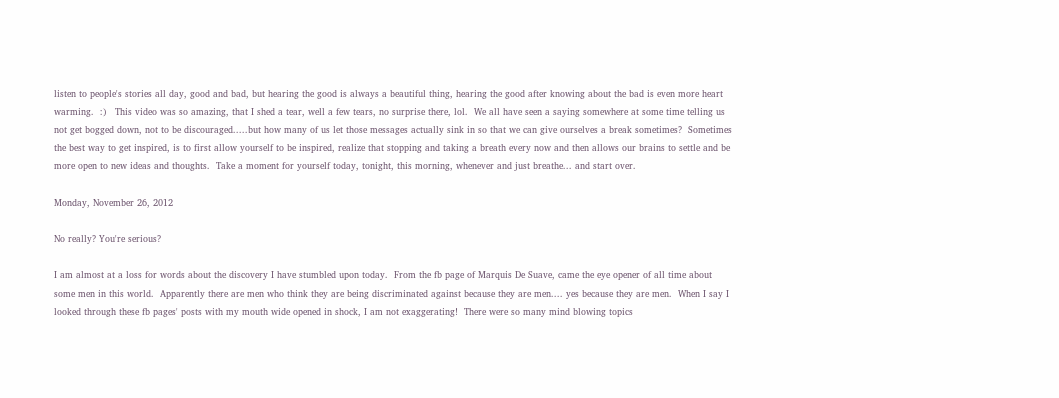listen to people's stories all day, good and bad, but hearing the good is always a beautiful thing, hearing the good after knowing about the bad is even more heart warming.  :)   This video was so amazing, that I shed a tear, well a few tears, no surprise there, lol.  We all have seen a saying somewhere at some time telling us not get bogged down, not to be discouraged.....but how many of us let those messages actually sink in so that we can give ourselves a break sometimes?  Sometimes the best way to get inspired, is to first allow yourself to be inspired, realize that stopping and taking a breath every now and then allows our brains to settle and be more open to new ideas and thoughts.  Take a moment for yourself today, tonight, this morning, whenever and just breathe... and start over.

Monday, November 26, 2012

No really? You're serious?

I am almost at a loss for words about the discovery I have stumbled upon today.  From the fb page of Marquis De Suave, came the eye opener of all time about some men in this world.  Apparently there are men who think they are being discriminated against because they are men.... yes because they are men.  When I say I looked through these fb pages' posts with my mouth wide opened in shock, I am not exaggerating!  There were so many mind blowing topics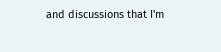and discussions that I'm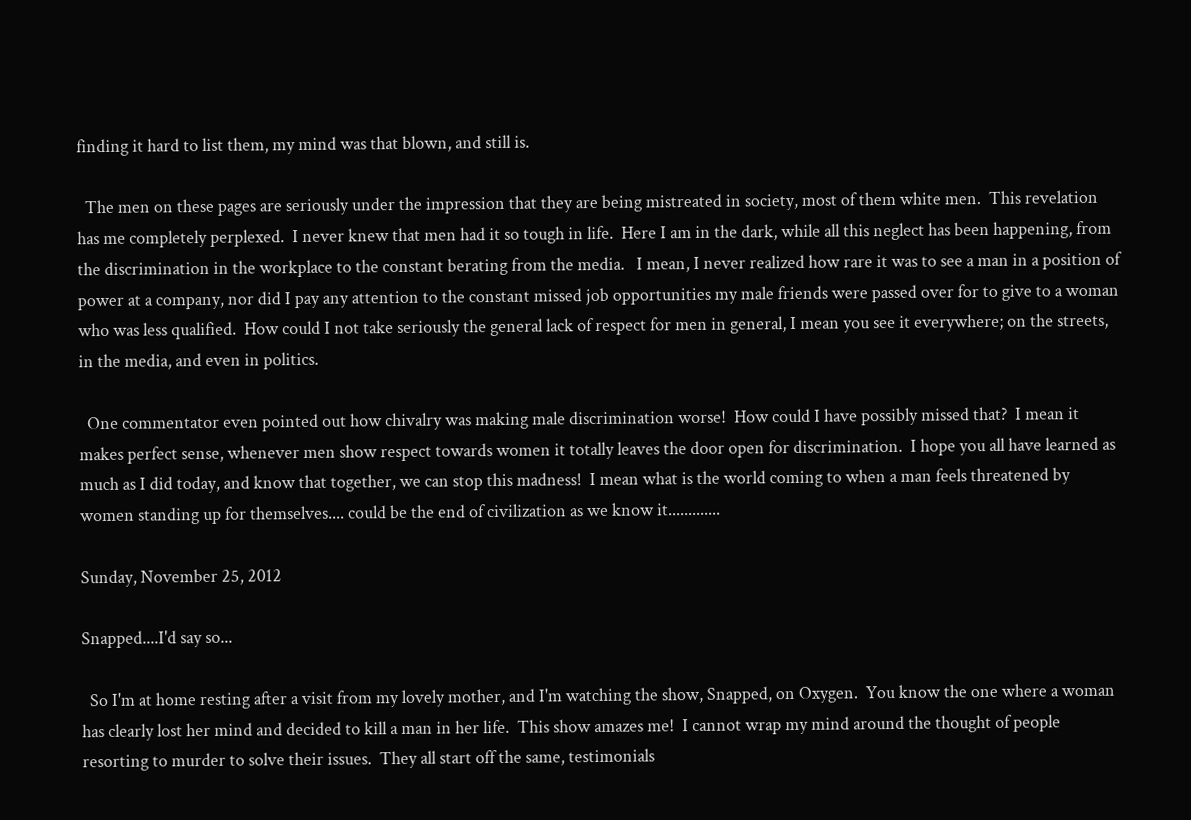finding it hard to list them, my mind was that blown, and still is.

  The men on these pages are seriously under the impression that they are being mistreated in society, most of them white men.  This revelation has me completely perplexed.  I never knew that men had it so tough in life.  Here I am in the dark, while all this neglect has been happening, from the discrimination in the workplace to the constant berating from the media.   I mean, I never realized how rare it was to see a man in a position of power at a company, nor did I pay any attention to the constant missed job opportunities my male friends were passed over for to give to a woman who was less qualified.  How could I not take seriously the general lack of respect for men in general, I mean you see it everywhere; on the streets, in the media, and even in politics.

  One commentator even pointed out how chivalry was making male discrimination worse!  How could I have possibly missed that?  I mean it makes perfect sense, whenever men show respect towards women it totally leaves the door open for discrimination.  I hope you all have learned as much as I did today, and know that together, we can stop this madness!  I mean what is the world coming to when a man feels threatened by women standing up for themselves.... could be the end of civilization as we know it.............

Sunday, November 25, 2012

Snapped....I'd say so...

  So I'm at home resting after a visit from my lovely mother, and I'm watching the show, Snapped, on Oxygen.  You know the one where a woman has clearly lost her mind and decided to kill a man in her life.  This show amazes me!  I cannot wrap my mind around the thought of people resorting to murder to solve their issues.  They all start off the same, testimonials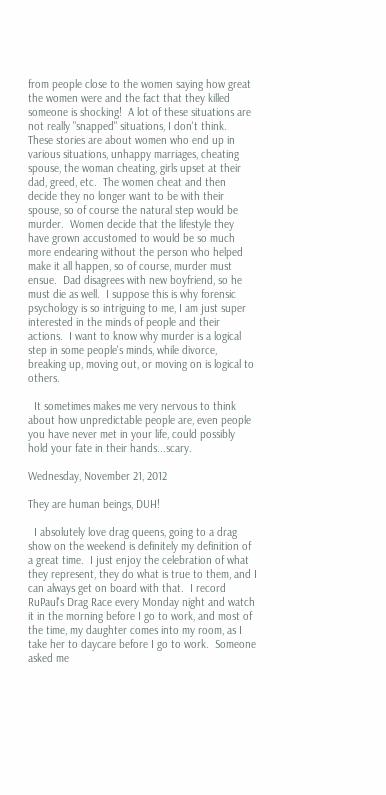from people close to the women saying how great the women were and the fact that they killed someone is shocking!  A lot of these situations are not really "snapped" situations, I don't think.  These stories are about women who end up in various situations, unhappy marriages, cheating spouse, the woman cheating, girls upset at their dad, greed, etc.  The women cheat and then decide they no longer want to be with their spouse, so of course the natural step would be murder.  Women decide that the lifestyle they have grown accustomed to would be so much more endearing without the person who helped make it all happen, so of course, murder must ensue.  Dad disagrees with new boyfriend, so he must die as well.  I suppose this is why forensic psychology is so intriguing to me, I am just super interested in the minds of people and their actions.  I want to know why murder is a logical step in some people's minds, while divorce, breaking up, moving out, or moving on is logical to others.

  It sometimes makes me very nervous to think about how unpredictable people are, even people you have never met in your life, could possibly hold your fate in their hands...scary.

Wednesday, November 21, 2012

They are human beings, DUH!

  I absolutely love drag queens, going to a drag show on the weekend is definitely my definition of a great time.  I just enjoy the celebration of what they represent, they do what is true to them, and I can always get on board with that.  I record RuPaul's Drag Race every Monday night and watch it in the morning before I go to work, and most of the time, my daughter comes into my room, as I take her to daycare before I go to work.  Someone asked me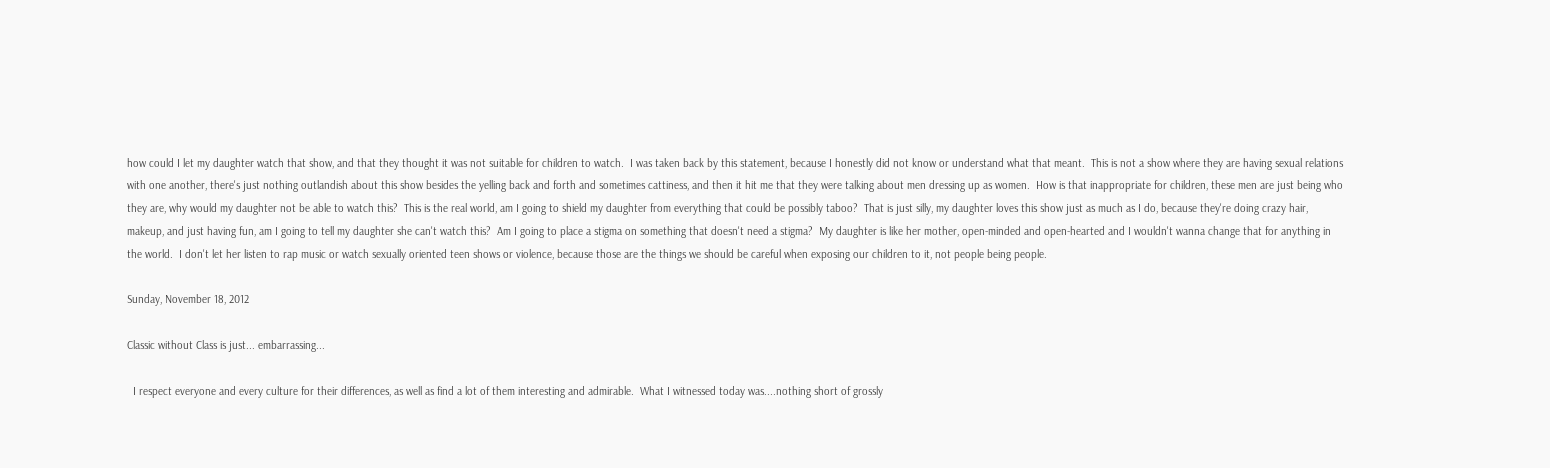how could I let my daughter watch that show, and that they thought it was not suitable for children to watch.  I was taken back by this statement, because I honestly did not know or understand what that meant.  This is not a show where they are having sexual relations with one another, there's just nothing outlandish about this show besides the yelling back and forth and sometimes cattiness, and then it hit me that they were talking about men dressing up as women.  How is that inappropriate for children, these men are just being who they are, why would my daughter not be able to watch this?  This is the real world, am I going to shield my daughter from everything that could be possibly taboo?  That is just silly, my daughter loves this show just as much as I do, because they're doing crazy hair, makeup, and just having fun, am I going to tell my daughter she can't watch this?  Am I going to place a stigma on something that doesn't need a stigma?  My daughter is like her mother, open-minded and open-hearted and I wouldn't wanna change that for anything in the world.  I don't let her listen to rap music or watch sexually oriented teen shows or violence, because those are the things we should be careful when exposing our children to it, not people being people.

Sunday, November 18, 2012

Classic without Class is just... embarrassing...

  I respect everyone and every culture for their differences, as well as find a lot of them interesting and admirable.  What I witnessed today was....nothing short of grossly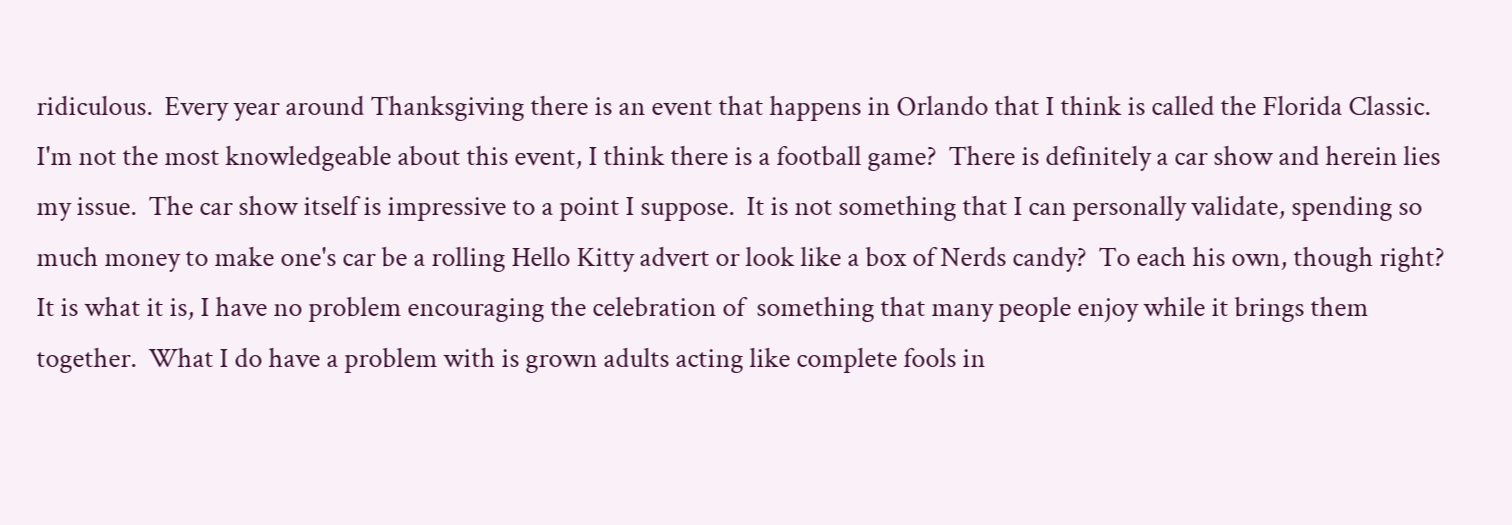ridiculous.  Every year around Thanksgiving there is an event that happens in Orlando that I think is called the Florida Classic.  I'm not the most knowledgeable about this event, I think there is a football game?  There is definitely a car show and herein lies my issue.  The car show itself is impressive to a point I suppose.  It is not something that I can personally validate, spending so much money to make one's car be a rolling Hello Kitty advert or look like a box of Nerds candy?  To each his own, though right?  It is what it is, I have no problem encouraging the celebration of  something that many people enjoy while it brings them together.  What I do have a problem with is grown adults acting like complete fools in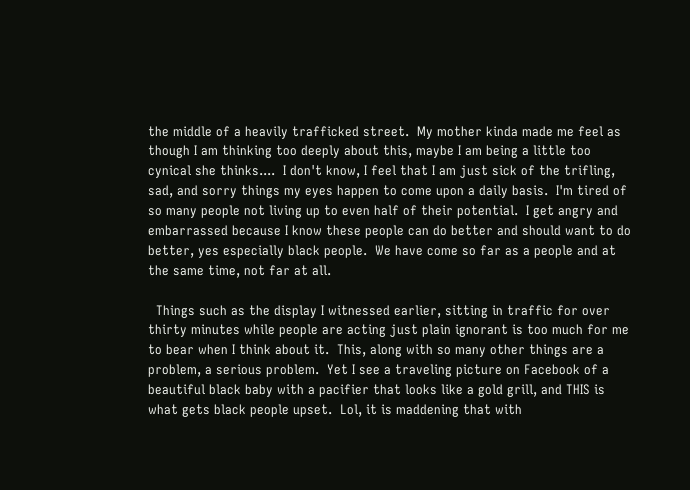the middle of a heavily trafficked street.  My mother kinda made me feel as though I am thinking too deeply about this, maybe I am being a little too cynical she thinks....  I don't know, I feel that I am just sick of the trifling, sad, and sorry things my eyes happen to come upon a daily basis.  I'm tired of so many people not living up to even half of their potential.  I get angry and embarrassed because I know these people can do better and should want to do better, yes especially black people.  We have come so far as a people and at the same time, not far at all.

  Things such as the display I witnessed earlier, sitting in traffic for over thirty minutes while people are acting just plain ignorant is too much for me to bear when I think about it.  This, along with so many other things are a problem, a serious problem.  Yet I see a traveling picture on Facebook of a beautiful black baby with a pacifier that looks like a gold grill, and THIS is what gets black people upset.  Lol, it is maddening that with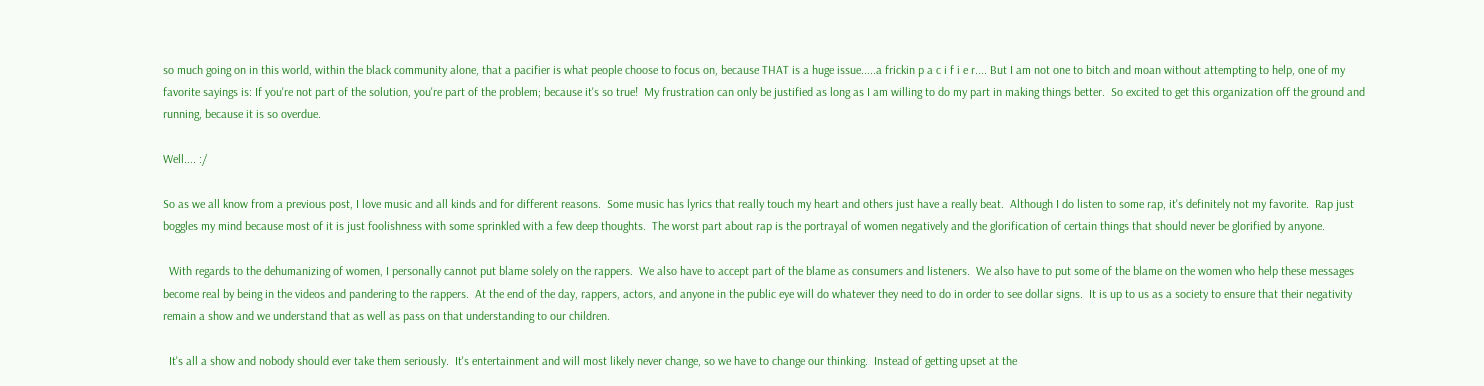so much going on in this world, within the black community alone, that a pacifier is what people choose to focus on, because THAT is a huge issue.....a frickin p a c i f i e r.... But I am not one to bitch and moan without attempting to help, one of my favorite sayings is: If you're not part of the solution, you're part of the problem; because it's so true!  My frustration can only be justified as long as I am willing to do my part in making things better.  So excited to get this organization off the ground and running, because it is so overdue.

Well.... :/

So as we all know from a previous post, I love music and all kinds and for different reasons.  Some music has lyrics that really touch my heart and others just have a really beat.  Although I do listen to some rap, it's definitely not my favorite.  Rap just boggles my mind because most of it is just foolishness with some sprinkled with a few deep thoughts.  The worst part about rap is the portrayal of women negatively and the glorification of certain things that should never be glorified by anyone.

  With regards to the dehumanizing of women, I personally cannot put blame solely on the rappers.  We also have to accept part of the blame as consumers and listeners.  We also have to put some of the blame on the women who help these messages become real by being in the videos and pandering to the rappers.  At the end of the day, rappers, actors, and anyone in the public eye will do whatever they need to do in order to see dollar signs.  It is up to us as a society to ensure that their negativity remain a show and we understand that as well as pass on that understanding to our children.

  It's all a show and nobody should ever take them seriously.  It's entertainment and will most likely never change, so we have to change our thinking.  Instead of getting upset at the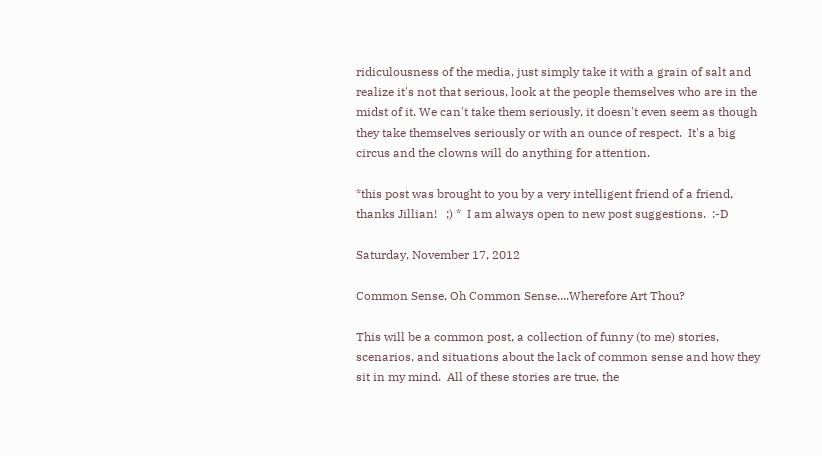ridiculousness of the media, just simply take it with a grain of salt and realize it's not that serious, look at the people themselves who are in the midst of it. We can't take them seriously, it doesn't even seem as though they take themselves seriously or with an ounce of respect.  It's a big circus and the clowns will do anything for attention.

*this post was brought to you by a very intelligent friend of a friend, thanks Jillian!   ;) *  I am always open to new post suggestions.  :-D

Saturday, November 17, 2012

Common Sense, Oh Common Sense....Wherefore Art Thou?

This will be a common post, a collection of funny (to me) stories,  scenarios, and situations about the lack of common sense and how they sit in my mind.  All of these stories are true, the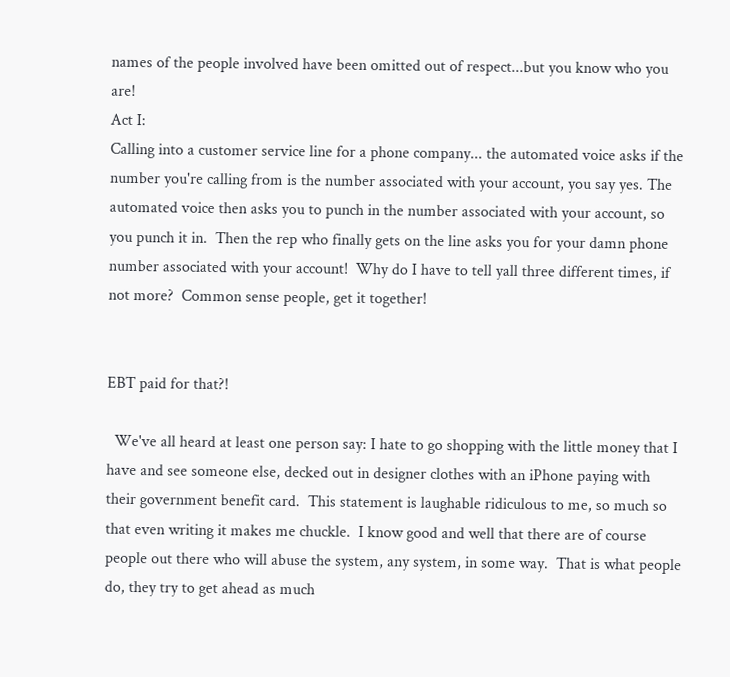names of the people involved have been omitted out of respect...but you know who you are!
Act I:
Calling into a customer service line for a phone company... the automated voice asks if the number you're calling from is the number associated with your account, you say yes. The automated voice then asks you to punch in the number associated with your account, so you punch it in.  Then the rep who finally gets on the line asks you for your damn phone number associated with your account!  Why do I have to tell yall three different times, if not more?  Common sense people, get it together!


EBT paid for that?!

  We've all heard at least one person say: I hate to go shopping with the little money that I have and see someone else, decked out in designer clothes with an iPhone paying with their government benefit card.  This statement is laughable ridiculous to me, so much so that even writing it makes me chuckle.  I know good and well that there are of course people out there who will abuse the system, any system, in some way.  That is what people do, they try to get ahead as much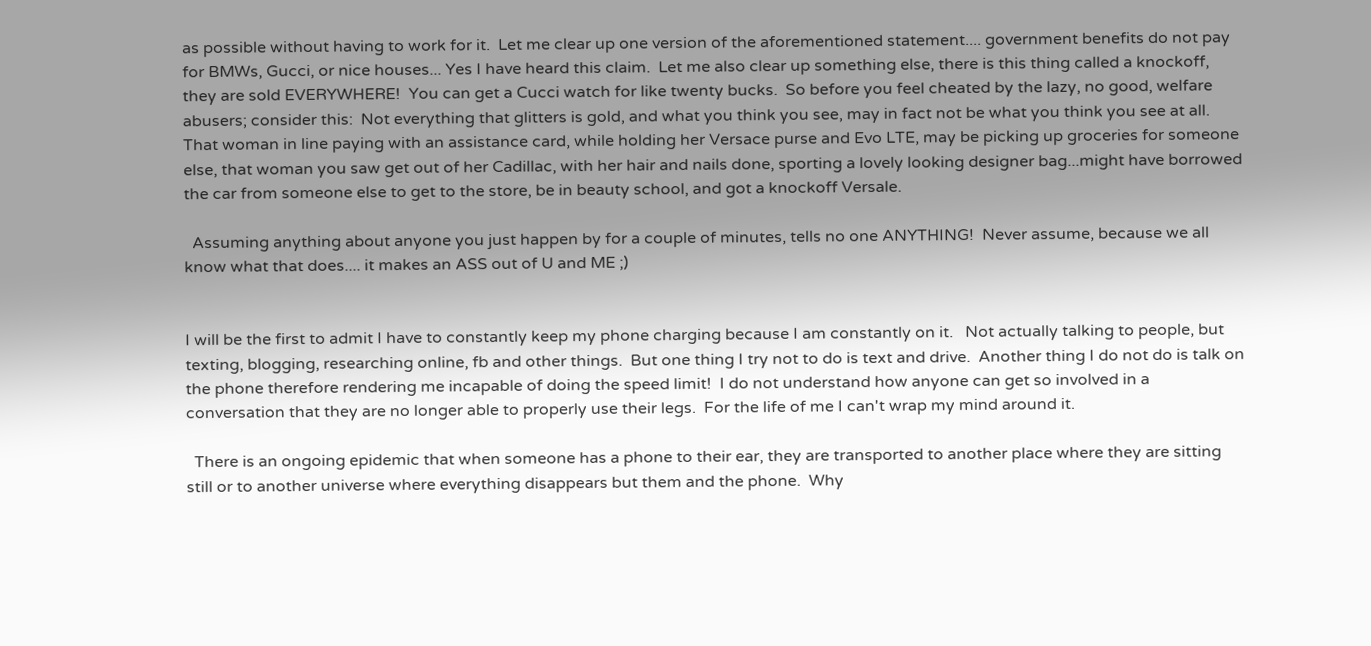as possible without having to work for it.  Let me clear up one version of the aforementioned statement.... government benefits do not pay for BMWs, Gucci, or nice houses... Yes I have heard this claim.  Let me also clear up something else, there is this thing called a knockoff, they are sold EVERYWHERE!  You can get a Cucci watch for like twenty bucks.  So before you feel cheated by the lazy, no good, welfare abusers; consider this:  Not everything that glitters is gold, and what you think you see, may in fact not be what you think you see at all.  That woman in line paying with an assistance card, while holding her Versace purse and Evo LTE, may be picking up groceries for someone else, that woman you saw get out of her Cadillac, with her hair and nails done, sporting a lovely looking designer bag...might have borrowed the car from someone else to get to the store, be in beauty school, and got a knockoff Versale.

  Assuming anything about anyone you just happen by for a couple of minutes, tells no one ANYTHING!  Never assume, because we all know what that does.... it makes an ASS out of U and ME ;)


I will be the first to admit I have to constantly keep my phone charging because I am constantly on it.   Not actually talking to people, but texting, blogging, researching online, fb and other things.  But one thing I try not to do is text and drive.  Another thing I do not do is talk on the phone therefore rendering me incapable of doing the speed limit!  I do not understand how anyone can get so involved in a conversation that they are no longer able to properly use their legs.  For the life of me I can't wrap my mind around it.

  There is an ongoing epidemic that when someone has a phone to their ear, they are transported to another place where they are sitting still or to another universe where everything disappears but them and the phone.  Why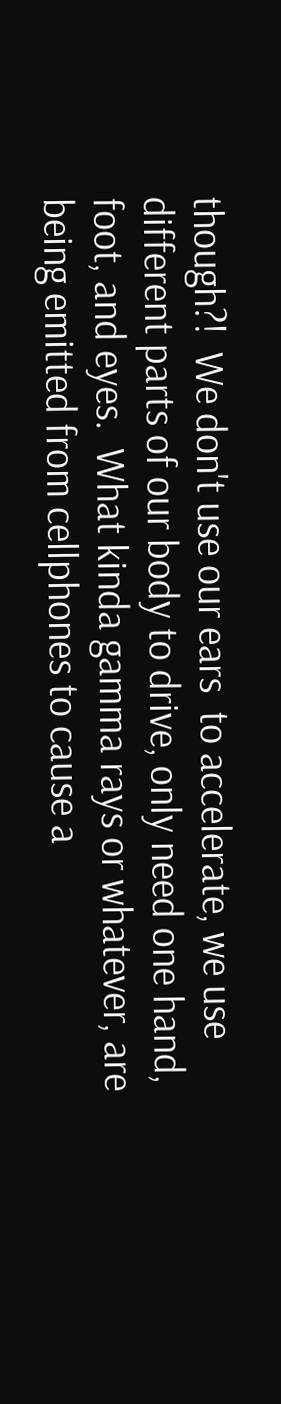though?!  We don't use our ears  to accelerate, we use different parts of our body to drive, only need one hand, foot, and eyes.  What kinda gamma rays or whatever, are being emitted from cellphones to cause a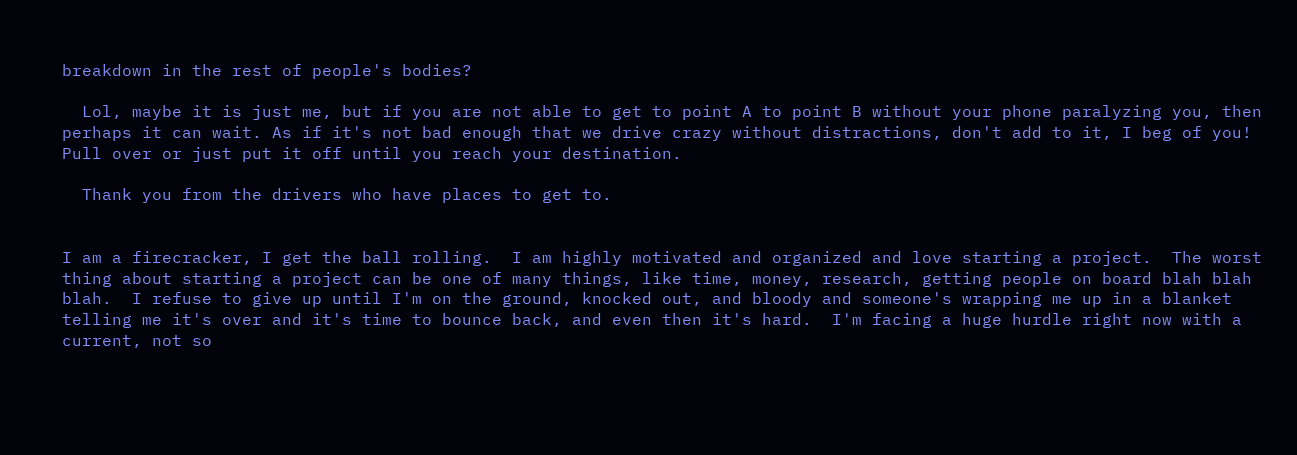breakdown in the rest of people's bodies?

  Lol, maybe it is just me, but if you are not able to get to point A to point B without your phone paralyzing you, then perhaps it can wait. As if it's not bad enough that we drive crazy without distractions, don't add to it, I beg of you!  Pull over or just put it off until you reach your destination.

  Thank you from the drivers who have places to get to.


I am a firecracker, I get the ball rolling.  I am highly motivated and organized and love starting a project.  The worst thing about starting a project can be one of many things, like time, money, research, getting people on board blah blah blah.  I refuse to give up until I'm on the ground, knocked out, and bloody and someone's wrapping me up in a blanket telling me it's over and it's time to bounce back, and even then it's hard.  I'm facing a huge hurdle right now with a current, not so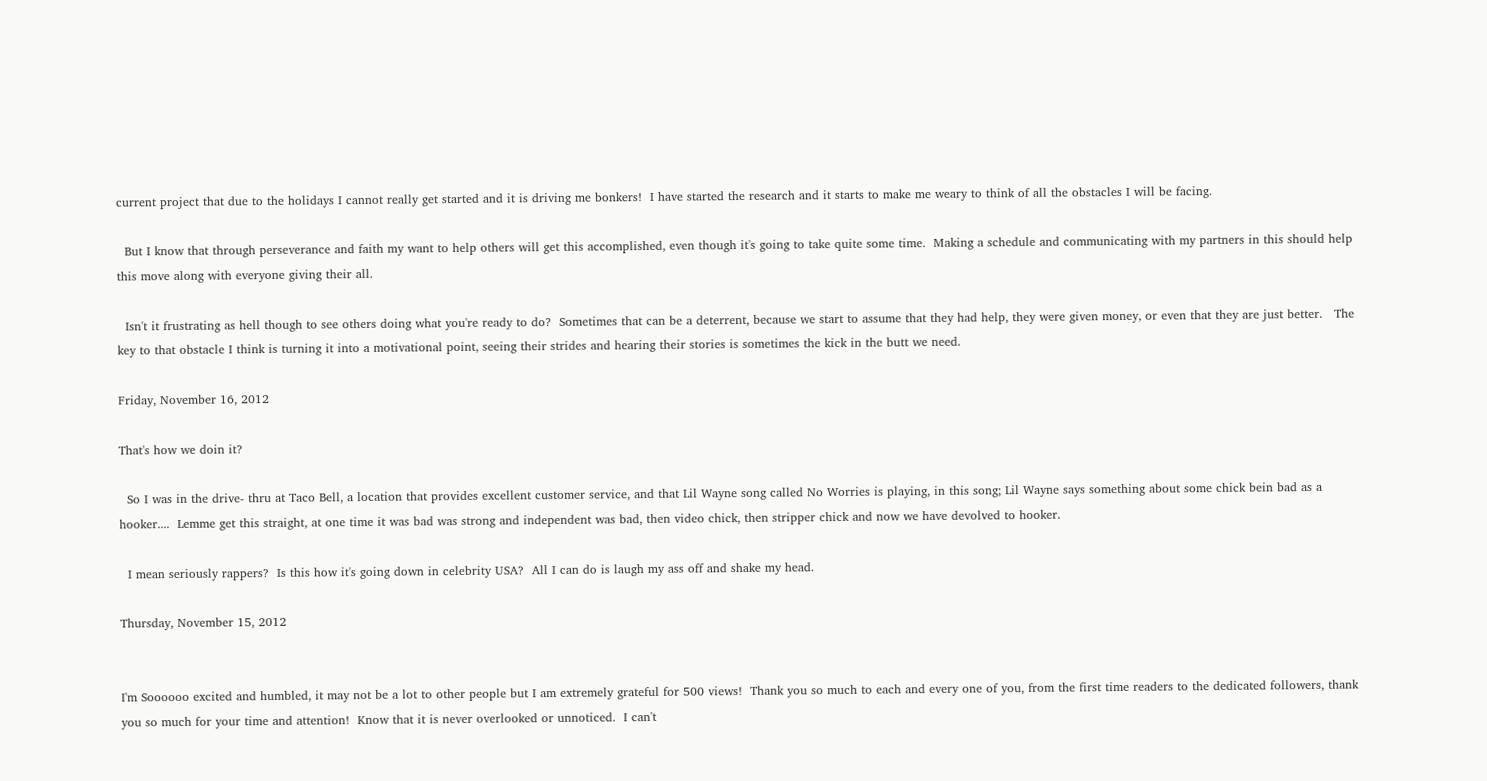current project that due to the holidays I cannot really get started and it is driving me bonkers!  I have started the research and it starts to make me weary to think of all the obstacles I will be facing.

  But I know that through perseverance and faith my want to help others will get this accomplished, even though it's going to take quite some time.  Making a schedule and communicating with my partners in this should help this move along with everyone giving their all.

  Isn't it frustrating as hell though to see others doing what you're ready to do?  Sometimes that can be a deterrent, because we start to assume that they had help, they were given money, or even that they are just better.   The key to that obstacle I think is turning it into a motivational point, seeing their strides and hearing their stories is sometimes the kick in the butt we need.

Friday, November 16, 2012

That's how we doin it?

  So I was in the drive- thru at Taco Bell, a location that provides excellent customer service, and that Lil Wayne song called No Worries is playing, in this song; Lil Wayne says something about some chick bein bad as a hooker....  Lemme get this straight, at one time it was bad was strong and independent was bad, then video chick, then stripper chick and now we have devolved to hooker.

  I mean seriously rappers?  Is this how it's going down in celebrity USA?  All I can do is laugh my ass off and shake my head.

Thursday, November 15, 2012


I'm Soooooo excited and humbled, it may not be a lot to other people but I am extremely grateful for 500 views!  Thank you so much to each and every one of you, from the first time readers to the dedicated followers, thank you so much for your time and attention!  Know that it is never overlooked or unnoticed.  I can't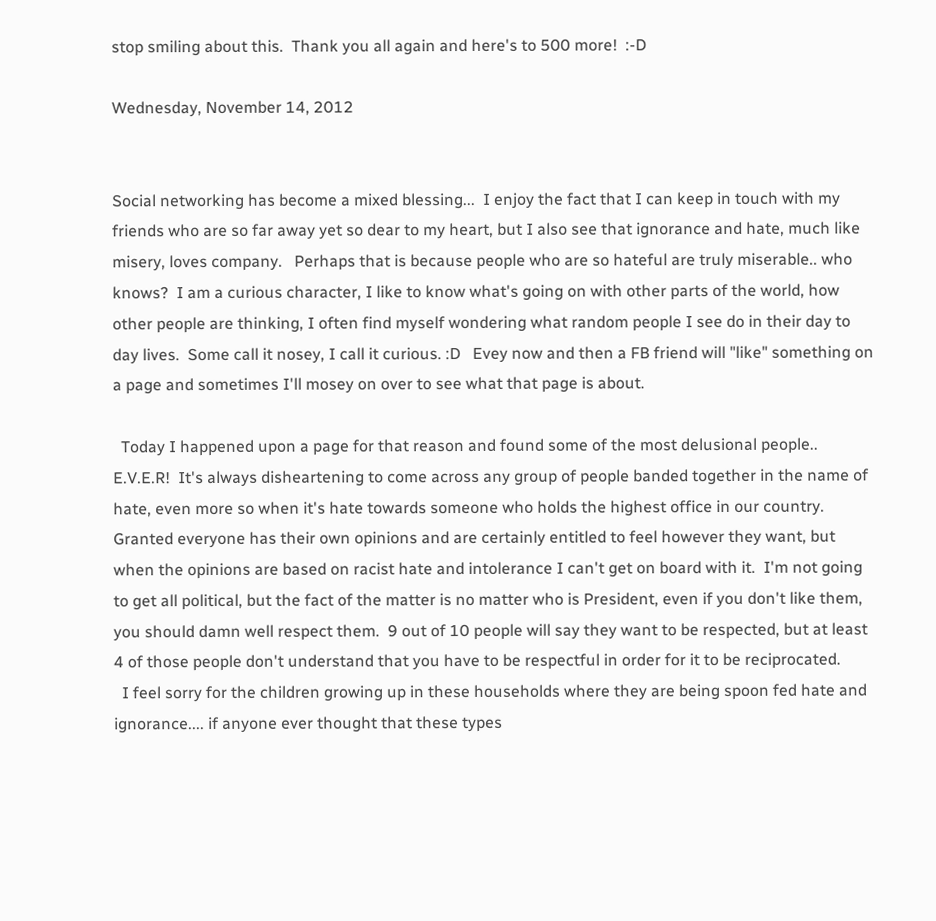stop smiling about this.  Thank you all again and here's to 500 more!  :-D

Wednesday, November 14, 2012


Social networking has become a mixed blessing...  I enjoy the fact that I can keep in touch with my friends who are so far away yet so dear to my heart, but I also see that ignorance and hate, much like misery, loves company.   Perhaps that is because people who are so hateful are truly miserable.. who knows?  I am a curious character, I like to know what's going on with other parts of the world, how other people are thinking, I often find myself wondering what random people I see do in their day to day lives.  Some call it nosey, I call it curious. :D   Evey now and then a FB friend will "like" something on a page and sometimes I'll mosey on over to see what that page is about.

  Today I happened upon a page for that reason and found some of the most delusional people..  E.V.E.R!  It's always disheartening to come across any group of people banded together in the name of hate, even more so when it's hate towards someone who holds the highest office in our country.  Granted everyone has their own opinions and are certainly entitled to feel however they want, but when the opinions are based on racist hate and intolerance I can't get on board with it.  I'm not going to get all political, but the fact of the matter is no matter who is President, even if you don't like them, you should damn well respect them.  9 out of 10 people will say they want to be respected, but at least 4 of those people don't understand that you have to be respectful in order for it to be reciprocated.
  I feel sorry for the children growing up in these households where they are being spoon fed hate and ignorance.... if anyone ever thought that these types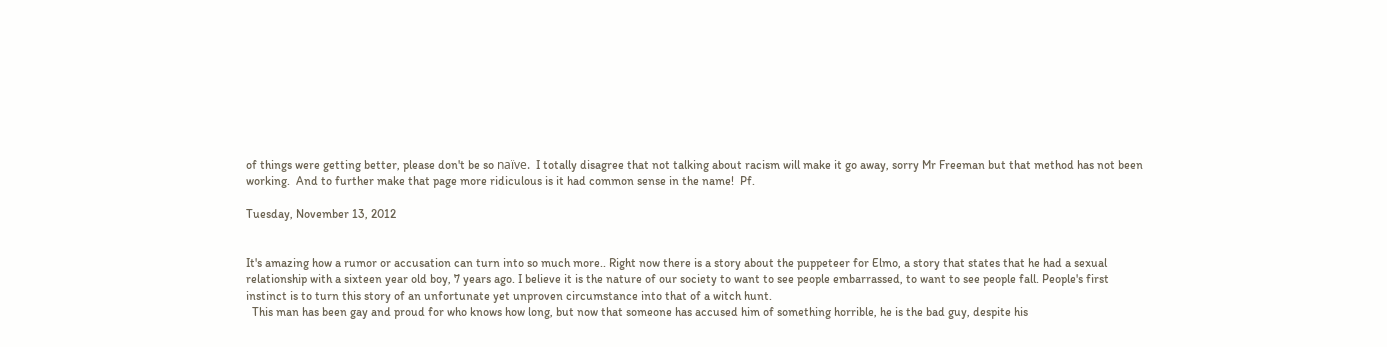of things were getting better, please don't be so naïve.  I totally disagree that not talking about racism will make it go away, sorry Mr Freeman but that method has not been working.  And to further make that page more ridiculous is it had common sense in the name!  Pf.

Tuesday, November 13, 2012


It's amazing how a rumor or accusation can turn into so much more.. Right now there is a story about the puppeteer for Elmo, a story that states that he had a sexual relationship with a sixteen year old boy, 7 years ago. I believe it is the nature of our society to want to see people embarrassed, to want to see people fall. People's first instinct is to turn this story of an unfortunate yet unproven circumstance into that of a witch hunt.
  This man has been gay and proud for who knows how long, but now that someone has accused him of something horrible, he is the bad guy, despite his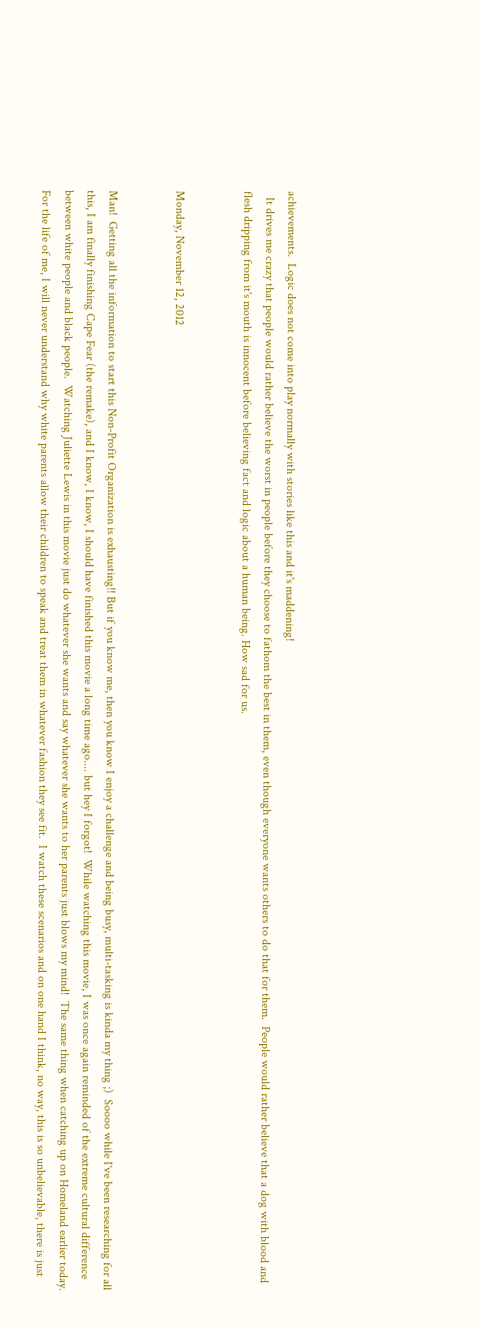achievements.  Logic does not come into play normally with stories like this and it's maddening!
  It drives me crazy that people would rather believe the worst in people before they choose to fathom the best in them, even though everyone wants others to do that for them.  People would rather believe that a dog with blood and flesh dripping from it's mouth is innocent before believing fact and logic about a human being. How sad for us.


Monday, November 12, 2012


Man!  Getting all the information to start this Non-Profit Organization is exhausting!! But if you know me, then you know I enjoy a challenge and being busy, multi-tasking is kinda my thing ;)  Soooo while I've been researching for all this, I am finally finishing Cape Fear (the remake), and I know, I know, I should have finished this movie a long time ago.... but hey I forgot!  While watching this movie, I was once again reminded of the extreme cultural difference between white people and black people.  Watching Juliette Lewis in this movie just do whatever she wants and say whatever she wants to her parents just blows my mind!  The same thing when catching up on Homeland earlier today.  For the life of me, I will never understand why white parents allow their children to speak and treat them in whatever fashion they see fit.  I watch these scenarios and on one hand I think, no way, this is so unbelievable, there is just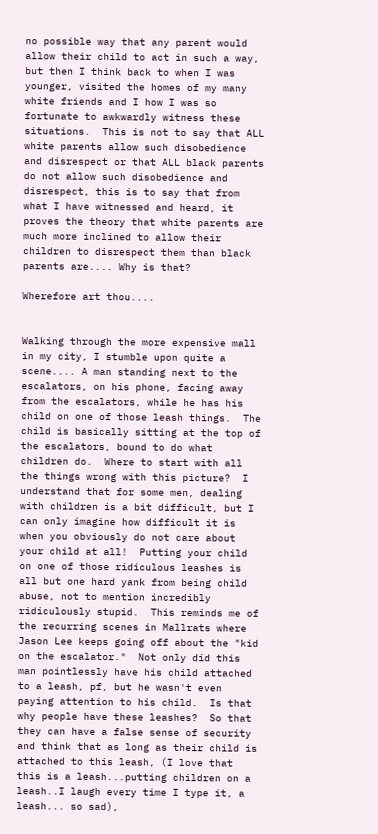no possible way that any parent would allow their child to act in such a way, but then I think back to when I was younger, visited the homes of my many white friends and I how I was so fortunate to awkwardly witness these situations.  This is not to say that ALL white parents allow such disobedience and disrespect or that ALL black parents do not allow such disobedience and disrespect, this is to say that from what I have witnessed and heard, it proves the theory that white parents are much more inclined to allow their children to disrespect them than black parents are.... Why is that?

Wherefore art thou....


Walking through the more expensive mall in my city, I stumble upon quite a scene.... A man standing next to the escalators, on his phone, facing away from the escalators, while he has his child on one of those leash things.  The child is basically sitting at the top of the escalators, bound to do what children do.  Where to start with all the things wrong with this picture?  I understand that for some men, dealing with children is a bit difficult, but I can only imagine how difficult it is when you obviously do not care about your child at all!  Putting your child on one of those ridiculous leashes is all but one hard yank from being child abuse, not to mention incredibly ridiculously stupid.  This reminds me of the recurring scenes in Mallrats where Jason Lee keeps going off about the "kid on the escalator."  Not only did this man pointlessly have his child attached to a leash, pf, but he wasn't even paying attention to his child.  Is that why people have these leashes?  So that they can have a false sense of security and think that as long as their child is attached to this leash, (I love that this is a leash...putting children on a leash..I laugh every time I type it, a leash... so sad),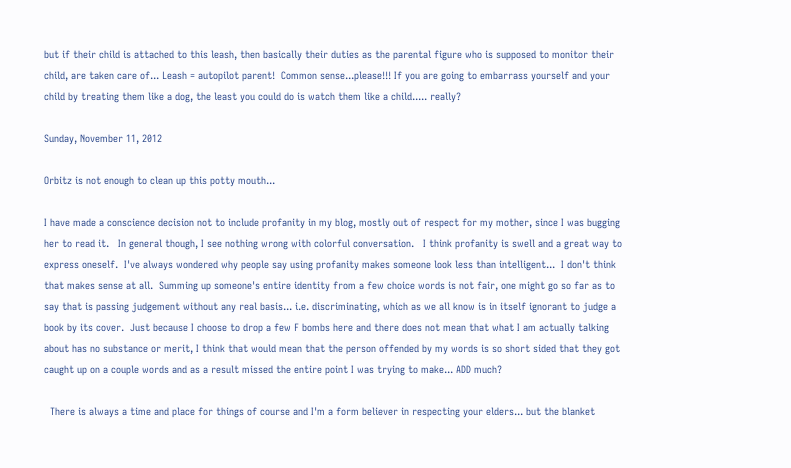but if their child is attached to this leash, then basically their duties as the parental figure who is supposed to monitor their child, are taken care of... Leash = autopilot parent!  Common sense...please!!! If you are going to embarrass yourself and your child by treating them like a dog, the least you could do is watch them like a child..... really?

Sunday, November 11, 2012

Orbitz is not enough to clean up this potty mouth...

I have made a conscience decision not to include profanity in my blog, mostly out of respect for my mother, since I was bugging her to read it.   In general though, I see nothing wrong with colorful conversation.   I think profanity is swell and a great way to express oneself.  I've always wondered why people say using profanity makes someone look less than intelligent...  I don't think that makes sense at all.  Summing up someone's entire identity from a few choice words is not fair, one might go so far as to say that is passing judgement without any real basis... i.e. discriminating, which as we all know is in itself ignorant to judge a book by its cover.  Just because I choose to drop a few F bombs here and there does not mean that what I am actually talking about has no substance or merit, I think that would mean that the person offended by my words is so short sided that they got caught up on a couple words and as a result missed the entire point I was trying to make... ADD much?

  There is always a time and place for things of course and I'm a form believer in respecting your elders... but the blanket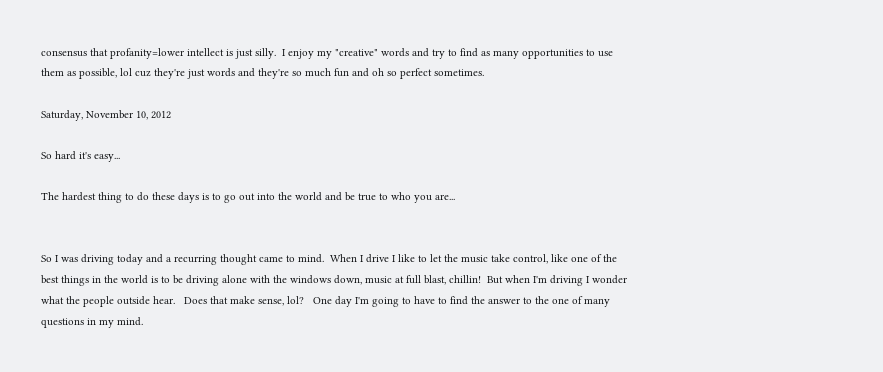consensus that profanity=lower intellect is just silly.  I enjoy my "creative" words and try to find as many opportunities to use them as possible, lol cuz they're just words and they're so much fun and oh so perfect sometimes.

Saturday, November 10, 2012

So hard it's easy...

The hardest thing to do these days is to go out into the world and be true to who you are...


So I was driving today and a recurring thought came to mind.  When I drive I like to let the music take control, like one of the best things in the world is to be driving alone with the windows down, music at full blast, chillin!  But when I'm driving I wonder what the people outside hear.   Does that make sense, lol?   One day I'm going to have to find the answer to the one of many questions in my mind.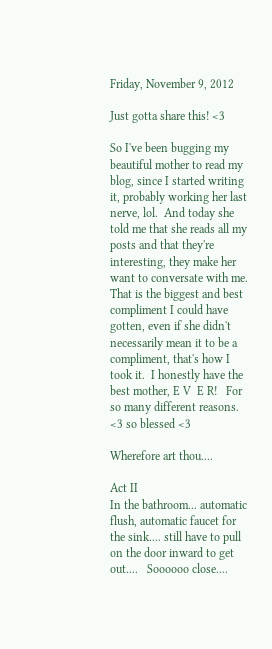Friday, November 9, 2012

Just gotta share this! <3

So I've been bugging my beautiful mother to read my blog, since I started writing it, probably working her last nerve, lol.  And today she told me that she reads all my posts and that they're interesting, they make her want to conversate with me.  That is the biggest and best compliment I could have gotten, even if she didn't necessarily mean it to be a compliment, that's how I took it.  I honestly have the best mother, E V  E R!   For so many different reasons.  <3 so blessed <3

Wherefore art thou....

Act II
In the bathroom... automatic flush, automatic faucet for the sink.... still have to pull on the door inward to get out....   Soooooo close....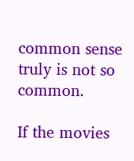common sense truly is not so common.

If the movies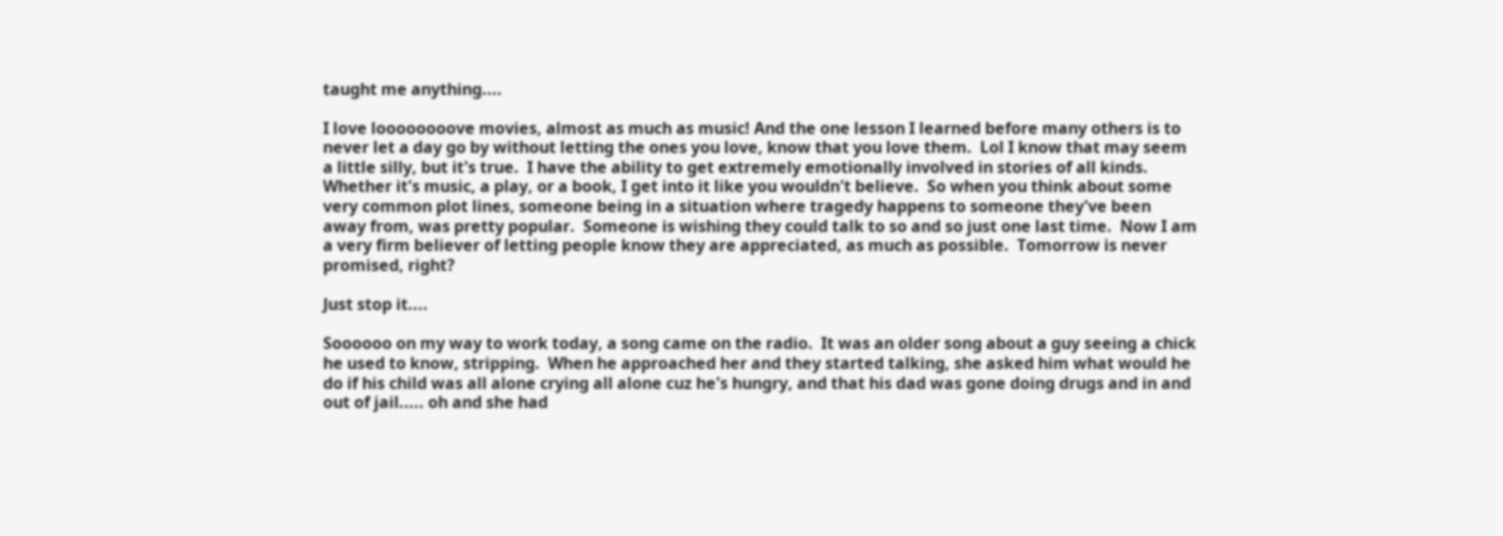taught me anything....

I love loooooooove movies, almost as much as music! And the one lesson I learned before many others is to never let a day go by without letting the ones you love, know that you love them.  Lol I know that may seem a little silly, but it's true.  I have the ability to get extremely emotionally involved in stories of all kinds.  Whether it's music, a play, or a book, I get into it like you wouldn't believe.  So when you think about some very common plot lines, someone being in a situation where tragedy happens to someone they've been away from, was pretty popular.  Someone is wishing they could talk to so and so just one last time.  Now I am a very firm believer of letting people know they are appreciated, as much as possible.  Tomorrow is never promised, right?

Just stop it....

Soooooo on my way to work today, a song came on the radio.  It was an older song about a guy seeing a chick he used to know, stripping.  When he approached her and they started talking, she asked him what would he do if his child was all alone crying all alone cuz he's hungry, and that his dad was gone doing drugs and in and out of jail..... oh and she had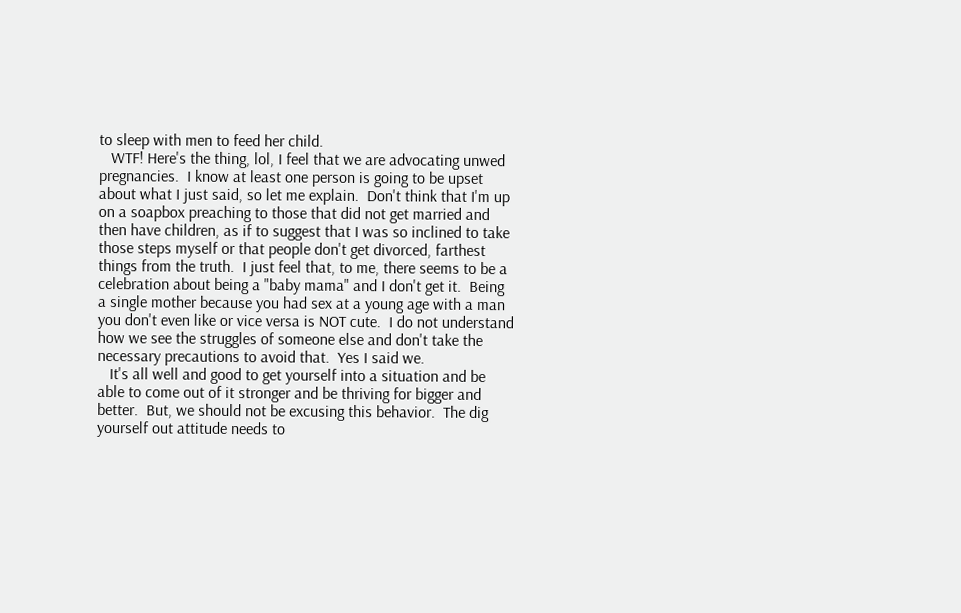to sleep with men to feed her child.
   WTF! Here's the thing, lol, I feel that we are advocating unwed pregnancies.  I know at least one person is going to be upset about what I just said, so let me explain.  Don't think that I'm up on a soapbox preaching to those that did not get married and then have children, as if to suggest that I was so inclined to take those steps myself or that people don't get divorced, farthest things from the truth.  I just feel that, to me, there seems to be a celebration about being a "baby mama" and I don't get it.  Being a single mother because you had sex at a young age with a man you don't even like or vice versa is NOT cute.  I do not understand how we see the struggles of someone else and don't take the necessary precautions to avoid that.  Yes I said we.
   It's all well and good to get yourself into a situation and be able to come out of it stronger and be thriving for bigger and better.  But, we should not be excusing this behavior.  The dig yourself out attitude needs to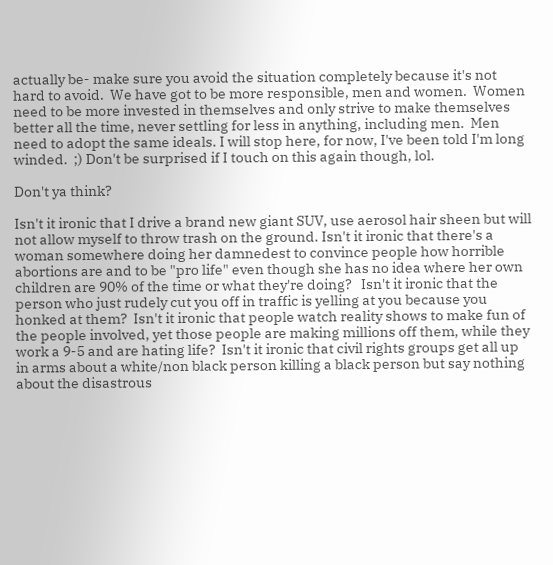actually be- make sure you avoid the situation completely because it's not hard to avoid.  We have got to be more responsible, men and women.  Women need to be more invested in themselves and only strive to make themselves better all the time, never settling for less in anything, including men.  Men need to adopt the same ideals. I will stop here, for now, I've been told I'm long winded.  ;) Don't be surprised if I touch on this again though, lol.

Don't ya think?

Isn't it ironic that I drive a brand new giant SUV, use aerosol hair sheen but will not allow myself to throw trash on the ground. Isn't it ironic that there's a woman somewhere doing her damnedest to convince people how horrible abortions are and to be "pro life" even though she has no idea where her own children are 90% of the time or what they're doing?   Isn't it ironic that the person who just rudely cut you off in traffic is yelling at you because you honked at them?  Isn't it ironic that people watch reality shows to make fun of the people involved, yet those people are making millions off them, while they work a 9-5 and are hating life?  Isn't it ironic that civil rights groups get all up in arms about a white/non black person killing a black person but say nothing about the disastrous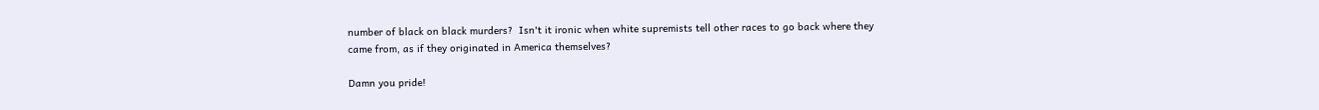number of black on black murders?  Isn't it ironic when white supremists tell other races to go back where they came from, as if they originated in America themselves?

Damn you pride!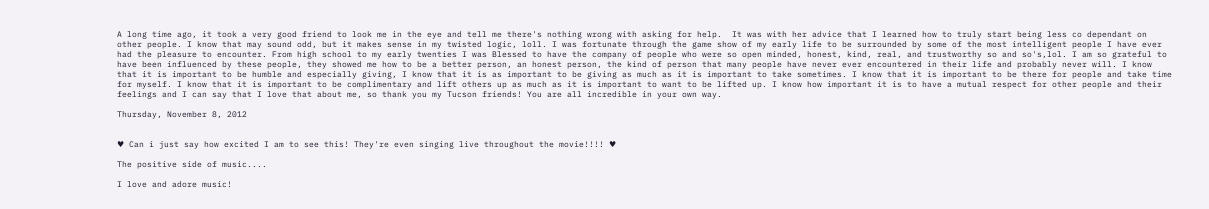A long time ago, it took a very good friend to look me in the eye and tell me there's nothing wrong with asking for help.  It was with her advice that I learned how to truly start being less co dependant on other people. I know that may sound odd, but it makes sense in my twisted logic, loll. I was fortunate through the game show of my early life to be surrounded by some of the most intelligent people I have ever had the pleasure to encounter. From high school to my early twenties I was Blessed to have the company of people who were so open minded, honest, kind, real, and trustworthy so and so's,lol. I am so grateful to have been influenced by these people, they showed me how to be a better person, an honest person, the kind of person that many people have never ever encountered in their life and probably never will. I know that it is important to be humble and especially giving, I know that it is as important to be giving as much as it is important to take sometimes. I know that it is important to be there for people and take time for myself. I know that it is important to be complimentary and lift others up as much as it is important to want to be lifted up. I know how important it is to have a mutual respect for other people and their feelings and I can say that I love that about me, so thank you my Tucson friends! You are all incredible in your own way.

Thursday, November 8, 2012


♥ Can i just say how excited I am to see this! They're even singing live throughout the movie!!!! ♥

The positive side of music....

I love and adore music!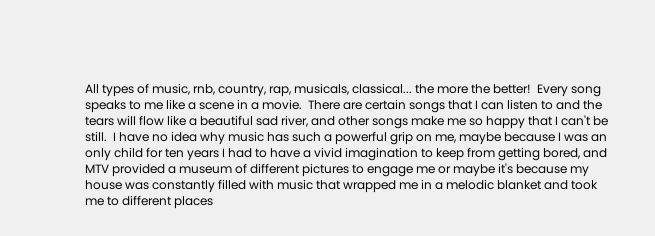All types of music, rnb, country, rap, musicals, classical... the more the better!  Every song speaks to me like a scene in a movie.  There are certain songs that I can listen to and the tears will flow like a beautiful sad river, and other songs make me so happy that I can't be still.  I have no idea why music has such a powerful grip on me, maybe because I was an only child for ten years I had to have a vivid imagination to keep from getting bored, and MTV provided a museum of different pictures to engage me or maybe it's because my house was constantly filled with music that wrapped me in a melodic blanket and took me to different places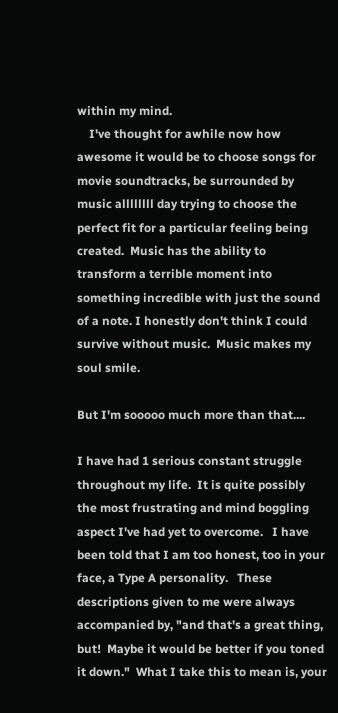within my mind.
    I've thought for awhile now how awesome it would be to choose songs for movie soundtracks, be surrounded by music allllllll day trying to choose the perfect fit for a particular feeling being created.  Music has the ability to transform a terrible moment into something incredible with just the sound of a note. I honestly don't think I could survive without music.  Music makes my soul smile.

But I'm sooooo much more than that....

I have had 1 serious constant struggle throughout my life.  It is quite possibly the most frustrating and mind boggling aspect I've had yet to overcome.   I have been told that I am too honest, too in your face, a Type A personality.   These descriptions given to me were always accompanied by, "and that's a great thing, but!  Maybe it would be better if you toned it down."  What I take this to mean is, your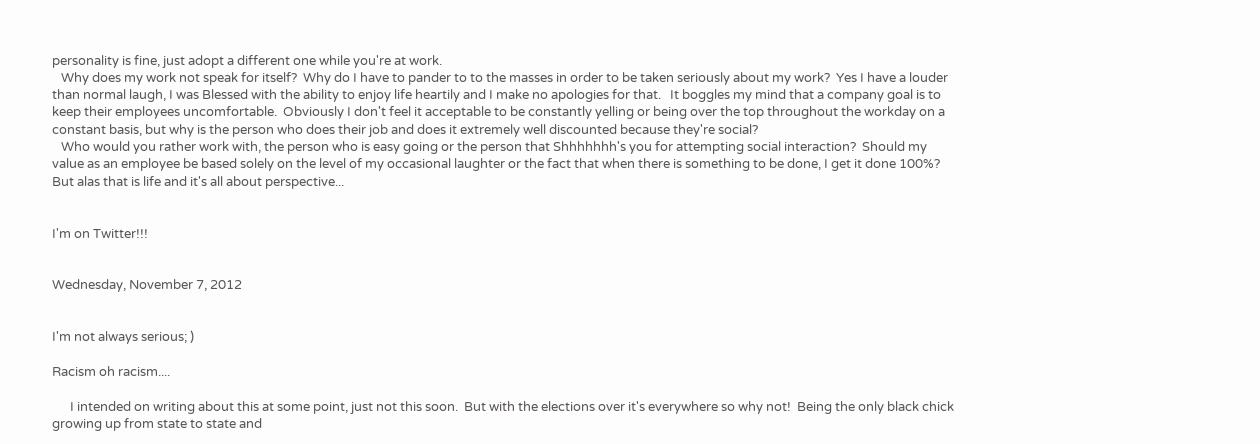personality is fine, just adopt a different one while you're at work.
   Why does my work not speak for itself?  Why do I have to pander to to the masses in order to be taken seriously about my work?  Yes I have a louder than normal laugh, I was Blessed with the ability to enjoy life heartily and I make no apologies for that.   It boggles my mind that a company goal is to keep their employees uncomfortable.  Obviously I don't feel it acceptable to be constantly yelling or being over the top throughout the workday on a constant basis, but why is the person who does their job and does it extremely well discounted because they're social?
   Who would you rather work with, the person who is easy going or the person that Shhhhhhh's you for attempting social interaction?  Should my value as an employee be based solely on the level of my occasional laughter or the fact that when there is something to be done, I get it done 100%?  But alas that is life and it's all about perspective...


I'm on Twitter!!!


Wednesday, November 7, 2012


I'm not always serious; )

Racism oh racism....

      I intended on writing about this at some point, just not this soon.  But with the elections over it's everywhere so why not!  Being the only black chick growing up from state to state and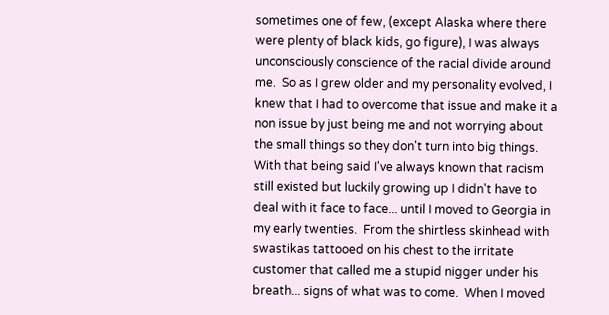sometimes one of few, (except Alaska where there were plenty of black kids, go figure), I was always unconsciously conscience of the racial divide around me.  So as I grew older and my personality evolved, I knew that I had to overcome that issue and make it a non issue by just being me and not worrying about the small things so they don't turn into big things. With that being said I've always known that racism still existed but luckily growing up I didn't have to deal with it face to face... until I moved to Georgia in my early twenties.  From the shirtless skinhead with swastikas tattooed on his chest to the irritate customer that called me a stupid nigger under his breath... signs of what was to come.  When I moved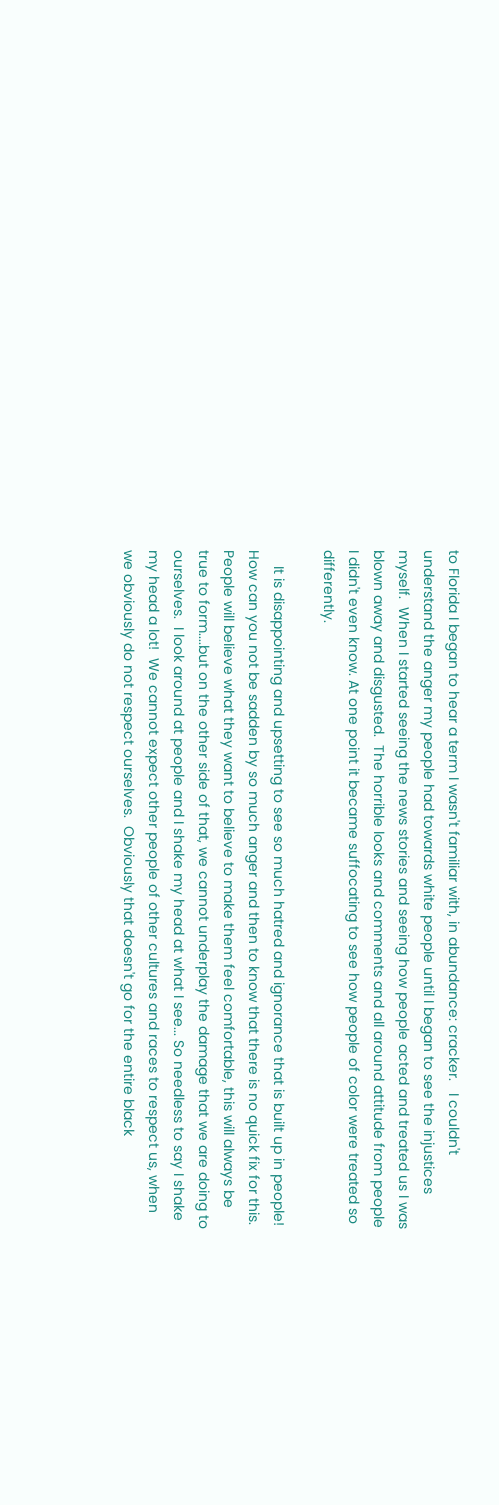to Florida I began to hear a term I wasn't familiar with, in abundance: cracker.   I couldn't understand the anger my people had towards white people until I began to see the injustices myself.  When I started seeing the news stories and seeing how people acted and treated us I was blown away and disgusted.  The horrible looks and comments and all around attitude from people I didn't even know. At one point it became suffocating to see how people of color were treated so differently.

    It is disappointing and upsetting to see so much hatred and ignorance that is built up in people!  How can you not be sadden by so much anger and then to know that there is no quick fix for this.  People will believe what they want to believe to make them feel comfortable, this will always be true to form....but on the other side of that, we cannot underplay the damage that we are doing to ourselves.  I look around at people and I shake my head at what I see... So needless to say I shake my head a lot!  We cannot expect other people of other cultures and races to respect us, when we obviously do not respect ourselves.  Obviously that doesn't go for the entire black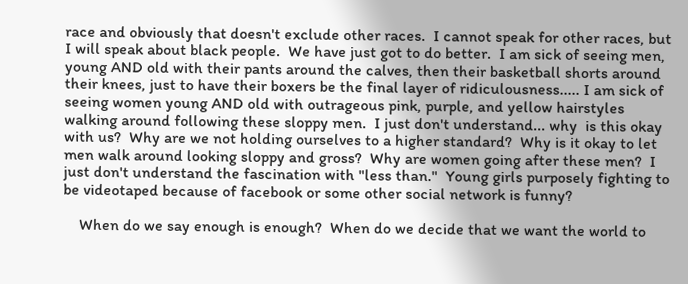race and obviously that doesn't exclude other races.  I cannot speak for other races, but I will speak about black people.  We have just got to do better.  I am sick of seeing men, young AND old with their pants around the calves, then their basketball shorts around their knees, just to have their boxers be the final layer of ridiculousness..... I am sick of seeing women young AND old with outrageous pink, purple, and yellow hairstyles walking around following these sloppy men.  I just don't understand... why  is this okay with us?  Why are we not holding ourselves to a higher standard?  Why is it okay to let men walk around looking sloppy and gross?  Why are women going after these men?  I just don't understand the fascination with "less than."  Young girls purposely fighting to be videotaped because of facebook or some other social network is funny?

    When do we say enough is enough?  When do we decide that we want the world to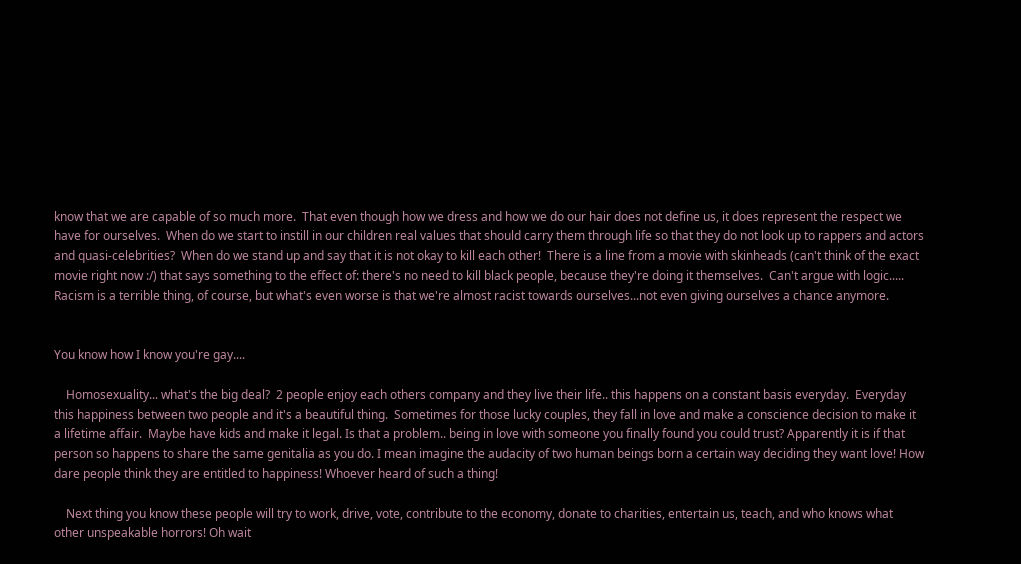know that we are capable of so much more.  That even though how we dress and how we do our hair does not define us, it does represent the respect we have for ourselves.  When do we start to instill in our children real values that should carry them through life so that they do not look up to rappers and actors and quasi-celebrities?  When do we stand up and say that it is not okay to kill each other!  There is a line from a movie with skinheads (can't think of the exact movie right now :/) that says something to the effect of: there's no need to kill black people, because they're doing it themselves.  Can't argue with logic..... Racism is a terrible thing, of course, but what's even worse is that we're almost racist towards ourselves...not even giving ourselves a chance anymore.


You know how I know you're gay....

    Homosexuality... what's the big deal?  2 people enjoy each others company and they live their life.. this happens on a constant basis everyday.  Everyday this happiness between two people and it's a beautiful thing.  Sometimes for those lucky couples, they fall in love and make a conscience decision to make it a lifetime affair.  Maybe have kids and make it legal. Is that a problem.. being in love with someone you finally found you could trust? Apparently it is if that person so happens to share the same genitalia as you do. I mean imagine the audacity of two human beings born a certain way deciding they want love! How dare people think they are entitled to happiness! Whoever heard of such a thing!

    Next thing you know these people will try to work, drive, vote, contribute to the economy, donate to charities, entertain us, teach, and who knows what other unspeakable horrors! Oh wait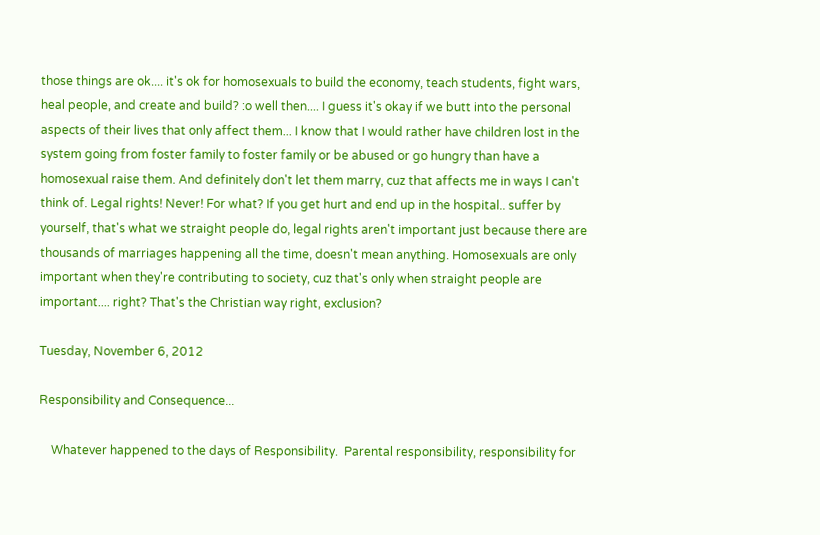those things are ok.... it's ok for homosexuals to build the economy, teach students, fight wars, heal people, and create and build? :o well then.... I guess it's okay if we butt into the personal aspects of their lives that only affect them... I know that I would rather have children lost in the system going from foster family to foster family or be abused or go hungry than have a homosexual raise them. And definitely don't let them marry, cuz that affects me in ways I can't think of. Legal rights! Never! For what? If you get hurt and end up in the hospital.. suffer by yourself, that's what we straight people do, legal rights aren't important just because there are thousands of marriages happening all the time, doesn't mean anything. Homosexuals are only important when they're contributing to society, cuz that's only when straight people are important.... right? That's the Christian way right, exclusion?

Tuesday, November 6, 2012

Responsibility and Consequence...

    Whatever happened to the days of Responsibility.  Parental responsibility, responsibility for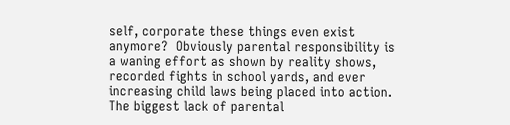self, corporate these things even exist anymore?  Obviously parental responsibility is a waning effort as shown by reality shows, recorded fights in school yards, and ever increasing child laws being placed into action.  The biggest lack of parental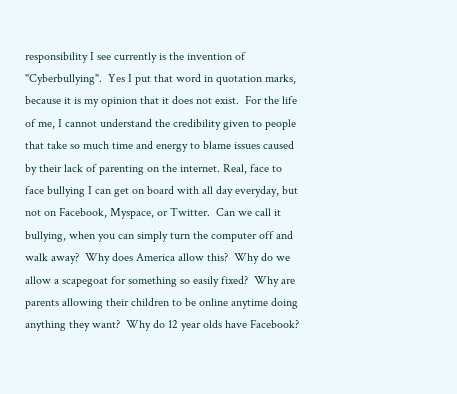responsibility I see currently is the invention of "Cyberbullying".  Yes I put that word in quotation marks, because it is my opinion that it does not exist.  For the life of me, I cannot understand the credibility given to people that take so much time and energy to blame issues caused by their lack of parenting on the internet. Real, face to face bullying I can get on board with all day everyday, but not on Facebook, Myspace, or Twitter.  Can we call it bullying, when you can simply turn the computer off and walk away?  Why does America allow this?  Why do we allow a scapegoat for something so easily fixed?  Why are parents allowing their children to be online anytime doing anything they want?  Why do 12 year olds have Facebook?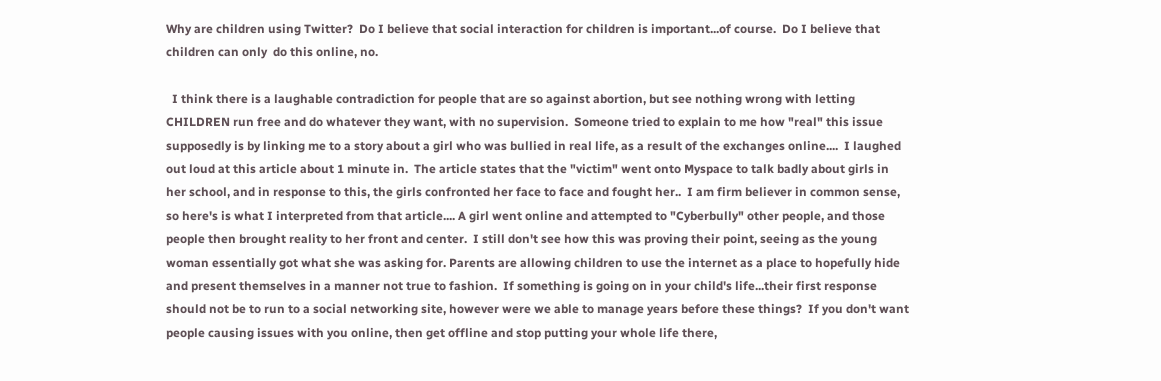Why are children using Twitter?  Do I believe that social interaction for children is important...of course.  Do I believe that children can only  do this online, no.

  I think there is a laughable contradiction for people that are so against abortion, but see nothing wrong with letting CHILDREN run free and do whatever they want, with no supervision.  Someone tried to explain to me how "real" this issue supposedly is by linking me to a story about a girl who was bullied in real life, as a result of the exchanges online....  I laughed out loud at this article about 1 minute in.  The article states that the "victim" went onto Myspace to talk badly about girls in her school, and in response to this, the girls confronted her face to face and fought her..  I am firm believer in common sense, so here's is what I interpreted from that article.... A girl went online and attempted to "Cyberbully" other people, and those people then brought reality to her front and center.  I still don't see how this was proving their point, seeing as the young woman essentially got what she was asking for. Parents are allowing children to use the internet as a place to hopefully hide and present themselves in a manner not true to fashion.  If something is going on in your child's life...their first response should not be to run to a social networking site, however were we able to manage years before these things?  If you don't want people causing issues with you online, then get offline and stop putting your whole life there,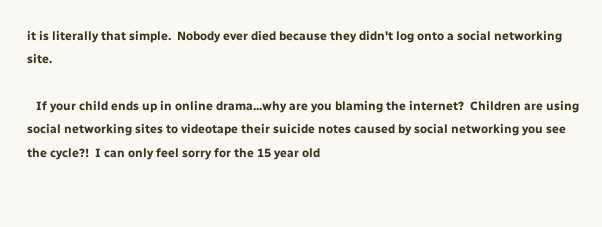it is literally that simple.  Nobody ever died because they didn't log onto a social networking site.

   If your child ends up in online drama...why are you blaming the internet?  Children are using social networking sites to videotape their suicide notes caused by social networking you see the cycle?!  I can only feel sorry for the 15 year old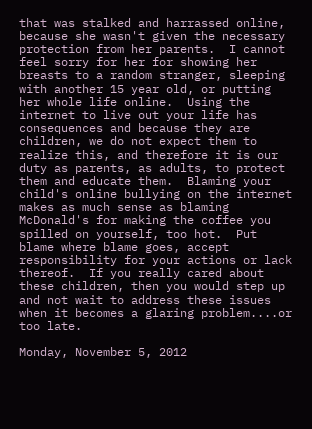that was stalked and harrassed online, because she wasn't given the necessary protection from her parents.  I cannot feel sorry for her for showing her breasts to a random stranger, sleeping with another 15 year old, or putting her whole life online.  Using the internet to live out your life has consequences and because they are children, we do not expect them to realize this, and therefore it is our duty as parents, as adults, to protect them and educate them.  Blaming your child's online bullying on the internet makes as much sense as blaming McDonald's for making the coffee you spilled on yourself, too hot.  Put blame where blame goes, accept responsibility for your actions or lack thereof.  If you really cared about these children, then you would step up and not wait to address these issues when it becomes a glaring problem....or too late.

Monday, November 5, 2012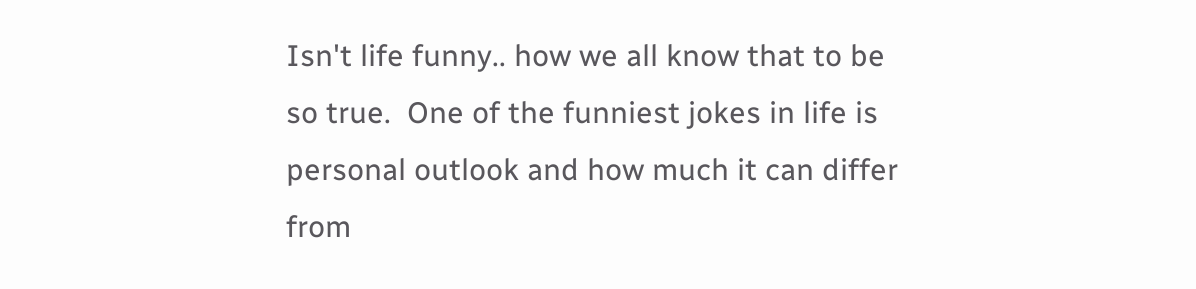Isn't life funny.. how we all know that to be so true.  One of the funniest jokes in life is personal outlook and how much it can differ from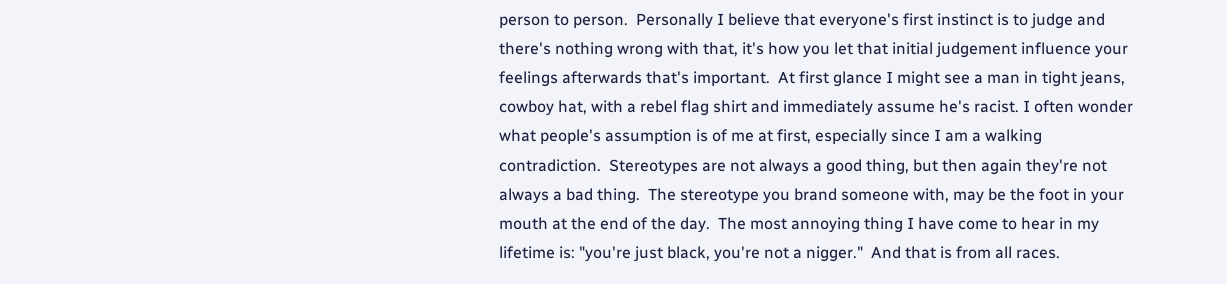person to person.  Personally I believe that everyone's first instinct is to judge and there's nothing wrong with that, it's how you let that initial judgement influence your feelings afterwards that's important.  At first glance I might see a man in tight jeans, cowboy hat, with a rebel flag shirt and immediately assume he's racist. I often wonder what people's assumption is of me at first, especially since I am a walking contradiction.  Stereotypes are not always a good thing, but then again they're not always a bad thing.  The stereotype you brand someone with, may be the foot in your mouth at the end of the day.  The most annoying thing I have come to hear in my lifetime is: "you're just black, you're not a nigger."  And that is from all races.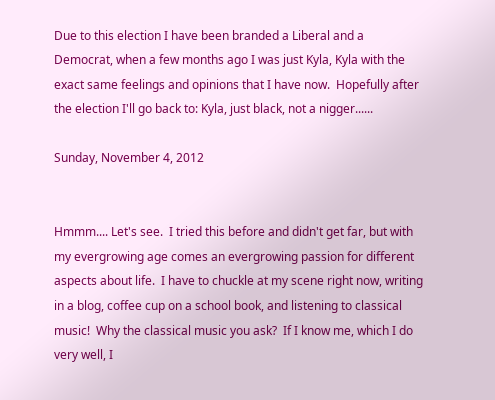Due to this election I have been branded a Liberal and a Democrat, when a few months ago I was just Kyla, Kyla with the exact same feelings and opinions that I have now.  Hopefully after the election I'll go back to: Kyla, just black, not a nigger......

Sunday, November 4, 2012


Hmmm.... Let's see.  I tried this before and didn't get far, but with my evergrowing age comes an evergrowing passion for different aspects about life.  I have to chuckle at my scene right now, writing in a blog, coffee cup on a school book, and listening to classical music!  Why the classical music you ask?  If I know me, which I do very well, I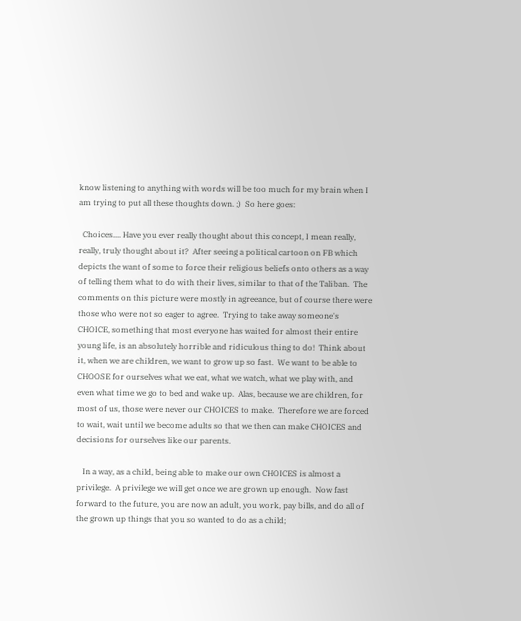know listening to anything with words will be too much for my brain when I am trying to put all these thoughts down. ;)  So here goes:

  Choices.... Have you ever really thought about this concept, I mean really, really, truly thought about it?  After seeing a political cartoon on FB which depicts the want of some to force their religious beliefs onto others as a way of telling them what to do with their lives, similar to that of the Taliban.  The comments on this picture were mostly in agreeance, but of course there were those who were not so eager to agree.  Trying to take away someone's CHOICE, something that most everyone has waited for almost their entire young life, is an absolutely horrible and ridiculous thing to do!  Think about it, when we are children, we want to grow up so fast.  We want to be able to CHOOSE for ourselves what we eat, what we watch, what we play with, and even what time we go to bed and wake up.  Alas, because we are children, for most of us, those were never our CHOICES to make.  Therefore we are forced to wait, wait until we become adults so that we then can make CHOICES and decisions for ourselves like our parents.

   In a way, as a child, being able to make our own CHOICES is almost a privilege.  A privilege we will get once we are grown up enough.  Now fast forward to the future, you are now an adult, you work, pay bills, and do all of the grown up things that you so wanted to do as a child;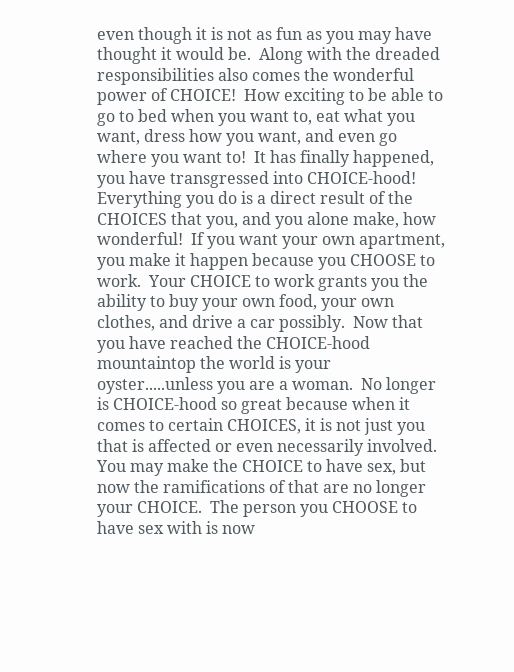even though it is not as fun as you may have thought it would be.  Along with the dreaded responsibilities also comes the wonderful power of CHOICE!  How exciting to be able to go to bed when you want to, eat what you want, dress how you want, and even go where you want to!  It has finally happened, you have transgressed into CHOICE-hood!  Everything you do is a direct result of the CHOICES that you, and you alone make, how wonderful!  If you want your own apartment, you make it happen because you CHOOSE to work.  Your CHOICE to work grants you the ability to buy your own food, your own clothes, and drive a car possibly.  Now that you have reached the CHOICE-hood mountaintop the world is your oyster.....unless you are a woman.  No longer is CHOICE-hood so great because when it comes to certain CHOICES, it is not just you that is affected or even necessarily involved.  You may make the CHOICE to have sex, but now the ramifications of that are no longer your CHOICE.  The person you CHOOSE to have sex with is now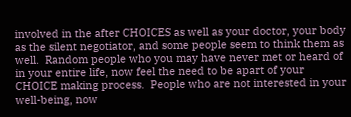involved in the after CHOICES as well as your doctor, your body as the silent negotiator, and some people seem to think them as well.  Random people who you may have never met or heard of in your entire life, now feel the need to be apart of your CHOICE making process.  People who are not interested in your well-being, now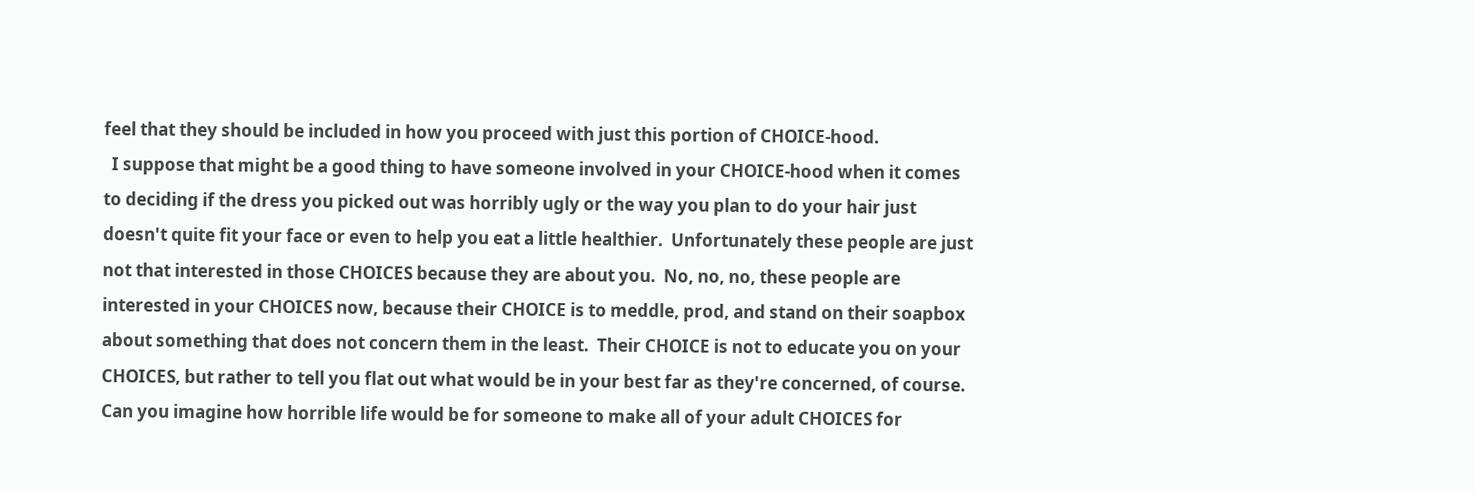feel that they should be included in how you proceed with just this portion of CHOICE-hood.
  I suppose that might be a good thing to have someone involved in your CHOICE-hood when it comes to deciding if the dress you picked out was horribly ugly or the way you plan to do your hair just doesn't quite fit your face or even to help you eat a little healthier.  Unfortunately these people are just not that interested in those CHOICES because they are about you.  No, no, no, these people are interested in your CHOICES now, because their CHOICE is to meddle, prod, and stand on their soapbox about something that does not concern them in the least.  Their CHOICE is not to educate you on your CHOICES, but rather to tell you flat out what would be in your best far as they're concerned, of course.  Can you imagine how horrible life would be for someone to make all of your adult CHOICES for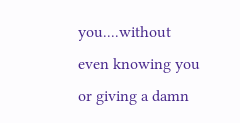you....without even knowing you or giving a damn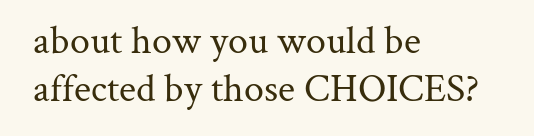about how you would be affected by those CHOICES?